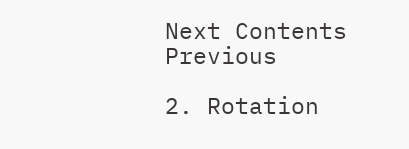Next Contents Previous

2. Rotation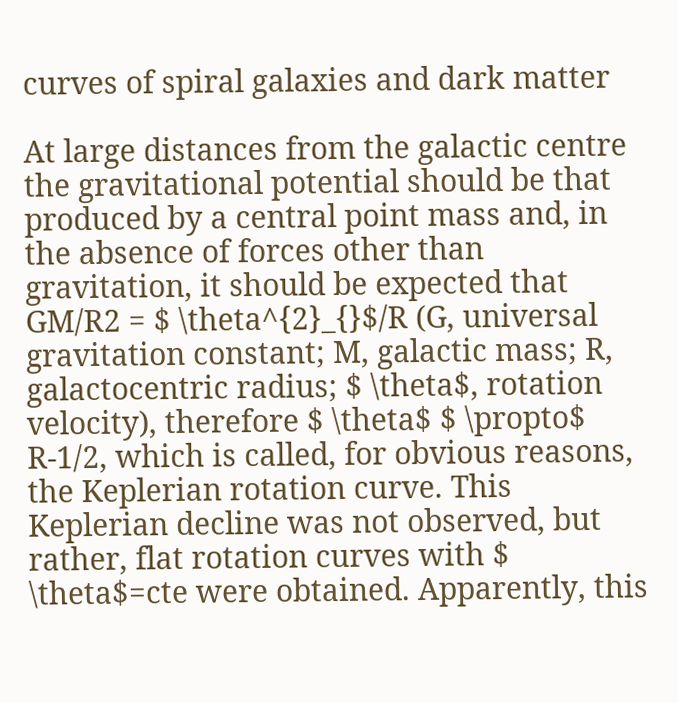curves of spiral galaxies and dark matter

At large distances from the galactic centre the gravitational potential should be that produced by a central point mass and, in the absence of forces other than gravitation, it should be expected that GM/R2 = $ \theta^{2}_{}$/R (G, universal gravitation constant; M, galactic mass; R, galactocentric radius; $ \theta$, rotation velocity), therefore $ \theta$ $ \propto$ R-1/2, which is called, for obvious reasons, the Keplerian rotation curve. This Keplerian decline was not observed, but rather, flat rotation curves with $ \theta$=cte were obtained. Apparently, this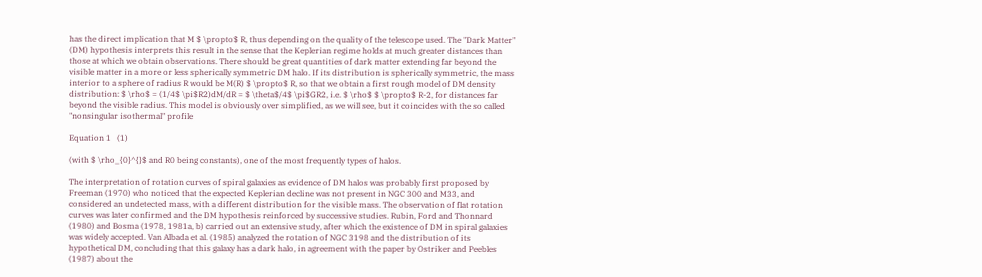has the direct implication that M $ \propto$ R, thus depending on the quality of the telescope used. The "Dark Matter" (DM) hypothesis interprets this result in the sense that the Keplerian regime holds at much greater distances than those at which we obtain observations. There should be great quantities of dark matter extending far beyond the visible matter in a more or less spherically symmetric DM halo. If its distribution is spherically symmetric, the mass interior to a sphere of radius R would be M(R) $ \propto$ R, so that we obtain a first rough model of DM density distribution: $ \rho$ = (1/4$ \pi$R2)dM/dR = $ \theta$/4$ \pi$GR2, i.e. $ \rho$ $ \propto$ R-2, for distances far beyond the visible radius. This model is obviously over simplified, as we will see, but it coincides with the so called "nonsingular isothermal" profile

Equation 1   (1)

(with $ \rho_{0}^{}$ and R0 being constants), one of the most frequently types of halos.

The interpretation of rotation curves of spiral galaxies as evidence of DM halos was probably first proposed by Freeman (1970) who noticed that the expected Keplerian decline was not present in NGC 300 and M33, and considered an undetected mass, with a different distribution for the visible mass. The observation of flat rotation curves was later confirmed and the DM hypothesis reinforced by successive studies. Rubin, Ford and Thonnard (1980) and Bosma (1978, 1981a, b) carried out an extensive study, after which the existence of DM in spiral galaxies was widely accepted. Van Albada et al. (1985) analyzed the rotation of NGC 3198 and the distribution of its hypothetical DM, concluding that this galaxy has a dark halo, in agreement with the paper by Ostriker and Peebles (1987) about the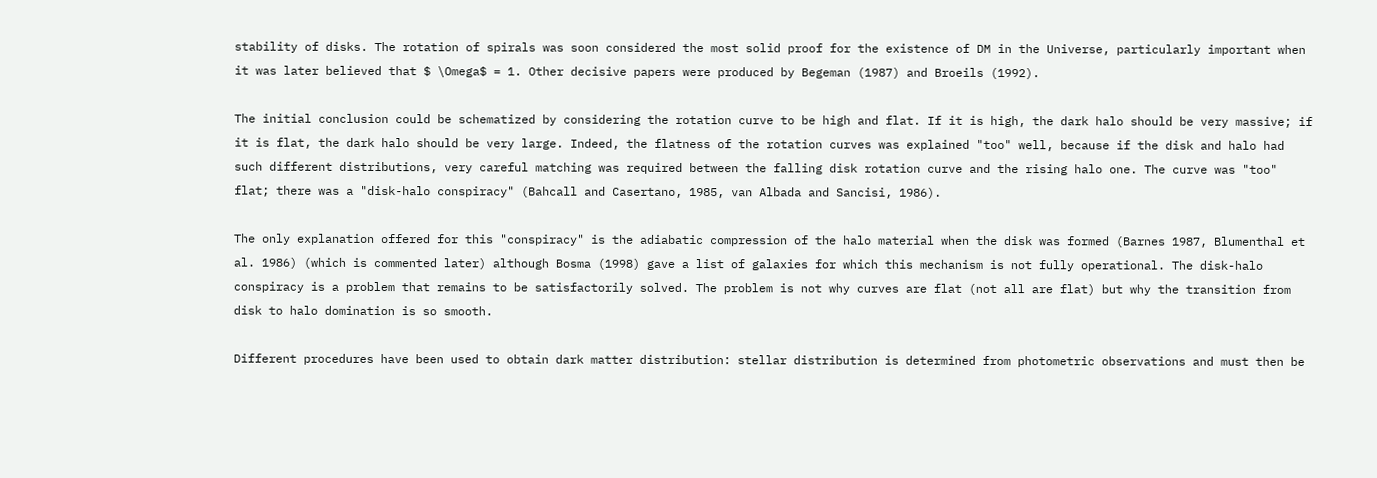stability of disks. The rotation of spirals was soon considered the most solid proof for the existence of DM in the Universe, particularly important when it was later believed that $ \Omega$ = 1. Other decisive papers were produced by Begeman (1987) and Broeils (1992).

The initial conclusion could be schematized by considering the rotation curve to be high and flat. If it is high, the dark halo should be very massive; if it is flat, the dark halo should be very large. Indeed, the flatness of the rotation curves was explained "too" well, because if the disk and halo had such different distributions, very careful matching was required between the falling disk rotation curve and the rising halo one. The curve was "too" flat; there was a "disk-halo conspiracy" (Bahcall and Casertano, 1985, van Albada and Sancisi, 1986).

The only explanation offered for this "conspiracy" is the adiabatic compression of the halo material when the disk was formed (Barnes 1987, Blumenthal et al. 1986) (which is commented later) although Bosma (1998) gave a list of galaxies for which this mechanism is not fully operational. The disk-halo conspiracy is a problem that remains to be satisfactorily solved. The problem is not why curves are flat (not all are flat) but why the transition from disk to halo domination is so smooth.

Different procedures have been used to obtain dark matter distribution: stellar distribution is determined from photometric observations and must then be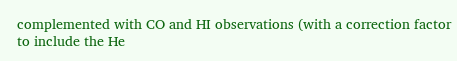complemented with CO and HI observations (with a correction factor to include the He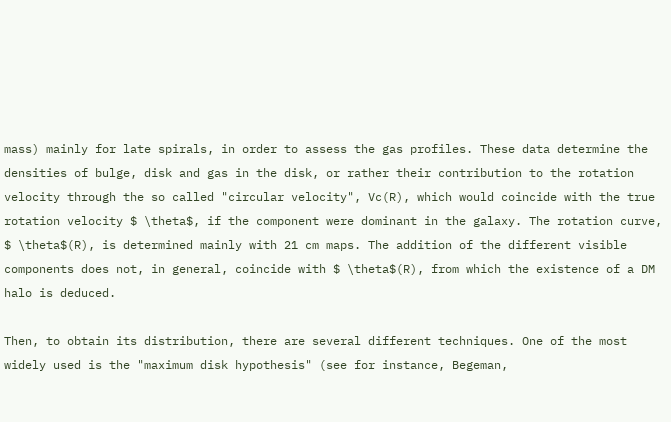mass) mainly for late spirals, in order to assess the gas profiles. These data determine the densities of bulge, disk and gas in the disk, or rather their contribution to the rotation velocity through the so called "circular velocity", Vc(R), which would coincide with the true rotation velocity $ \theta$, if the component were dominant in the galaxy. The rotation curve, $ \theta$(R), is determined mainly with 21 cm maps. The addition of the different visible components does not, in general, coincide with $ \theta$(R), from which the existence of a DM halo is deduced.

Then, to obtain its distribution, there are several different techniques. One of the most widely used is the "maximum disk hypothesis" (see for instance, Begeman,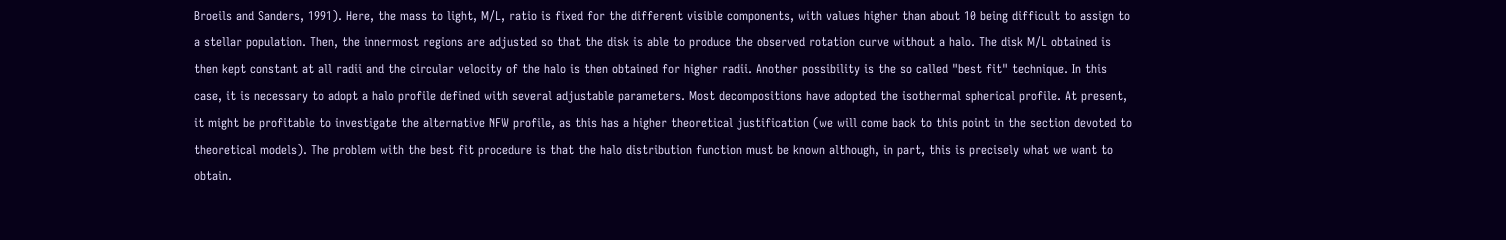Broeils and Sanders, 1991). Here, the mass to light, M/L, ratio is fixed for the different visible components, with values higher than about 10 being difficult to assign to a stellar population. Then, the innermost regions are adjusted so that the disk is able to produce the observed rotation curve without a halo. The disk M/L obtained is then kept constant at all radii and the circular velocity of the halo is then obtained for higher radii. Another possibility is the so called "best fit" technique. In this case, it is necessary to adopt a halo profile defined with several adjustable parameters. Most decompositions have adopted the isothermal spherical profile. At present, it might be profitable to investigate the alternative NFW profile, as this has a higher theoretical justification (we will come back to this point in the section devoted to theoretical models). The problem with the best fit procedure is that the halo distribution function must be known although, in part, this is precisely what we want to obtain.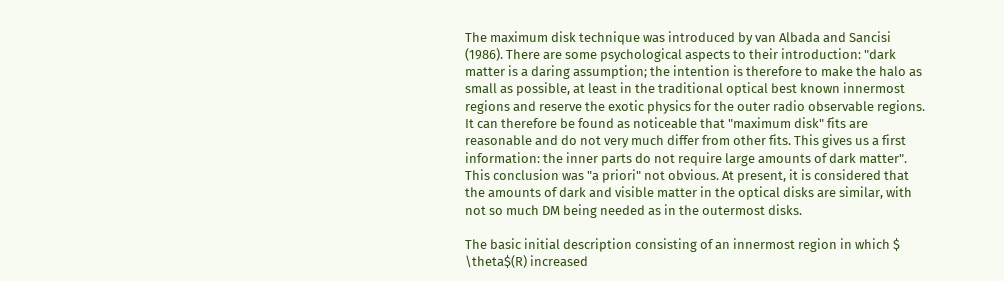The maximum disk technique was introduced by van Albada and Sancisi (1986). There are some psychological aspects to their introduction: "dark matter is a daring assumption; the intention is therefore to make the halo as small as possible, at least in the traditional optical best known innermost regions and reserve the exotic physics for the outer radio observable regions. It can therefore be found as noticeable that "maximum disk" fits are reasonable and do not very much differ from other fits. This gives us a first information: the inner parts do not require large amounts of dark matter". This conclusion was "a priori" not obvious. At present, it is considered that the amounts of dark and visible matter in the optical disks are similar, with not so much DM being needed as in the outermost disks.

The basic initial description consisting of an innermost region in which $ \theta$(R) increased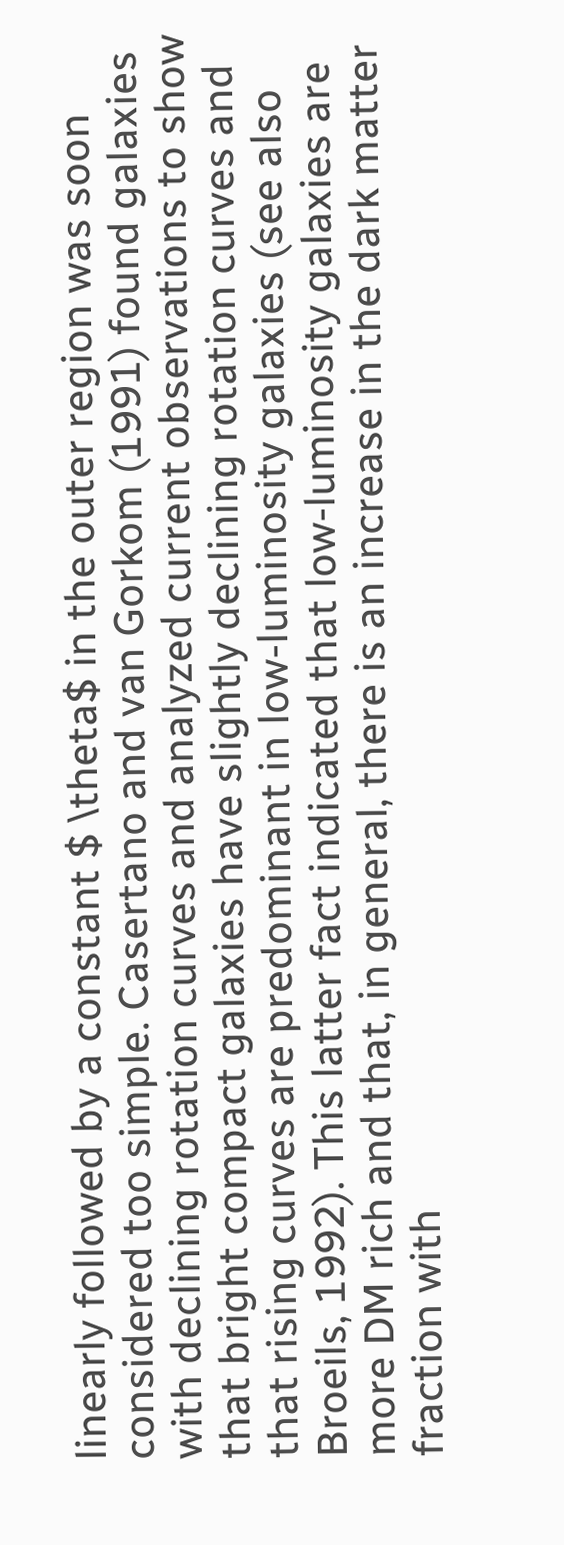linearly followed by a constant $ \theta$ in the outer region was soon considered too simple. Casertano and van Gorkom (1991) found galaxies with declining rotation curves and analyzed current observations to show that bright compact galaxies have slightly declining rotation curves and that rising curves are predominant in low-luminosity galaxies (see also Broeils, 1992). This latter fact indicated that low-luminosity galaxies are more DM rich and that, in general, there is an increase in the dark matter fraction with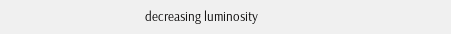decreasing luminosity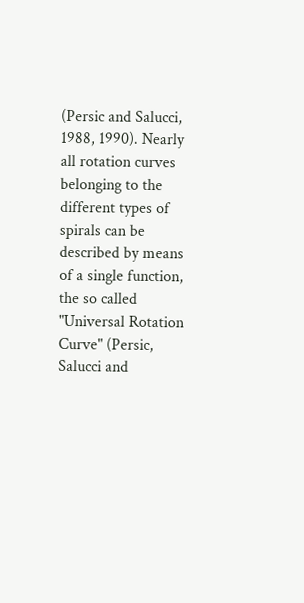(Persic and Salucci, 1988, 1990). Nearly all rotation curves belonging to the different types of spirals can be described by means of a single function, the so called "Universal Rotation Curve" (Persic, Salucci and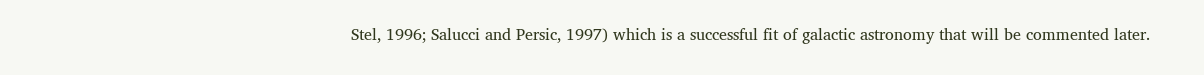Stel, 1996; Salucci and Persic, 1997) which is a successful fit of galactic astronomy that will be commented later.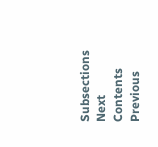Subsections Next Contents Previous